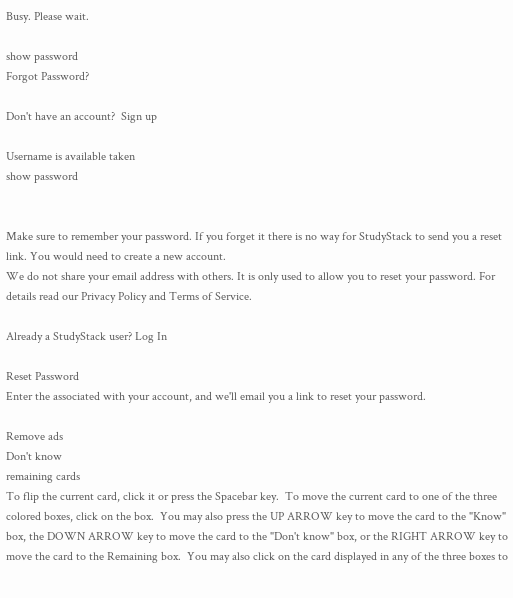Busy. Please wait.

show password
Forgot Password?

Don't have an account?  Sign up

Username is available taken
show password


Make sure to remember your password. If you forget it there is no way for StudyStack to send you a reset link. You would need to create a new account.
We do not share your email address with others. It is only used to allow you to reset your password. For details read our Privacy Policy and Terms of Service.

Already a StudyStack user? Log In

Reset Password
Enter the associated with your account, and we'll email you a link to reset your password.

Remove ads
Don't know
remaining cards
To flip the current card, click it or press the Spacebar key.  To move the current card to one of the three colored boxes, click on the box.  You may also press the UP ARROW key to move the card to the "Know" box, the DOWN ARROW key to move the card to the "Don't know" box, or the RIGHT ARROW key to move the card to the Remaining box.  You may also click on the card displayed in any of the three boxes to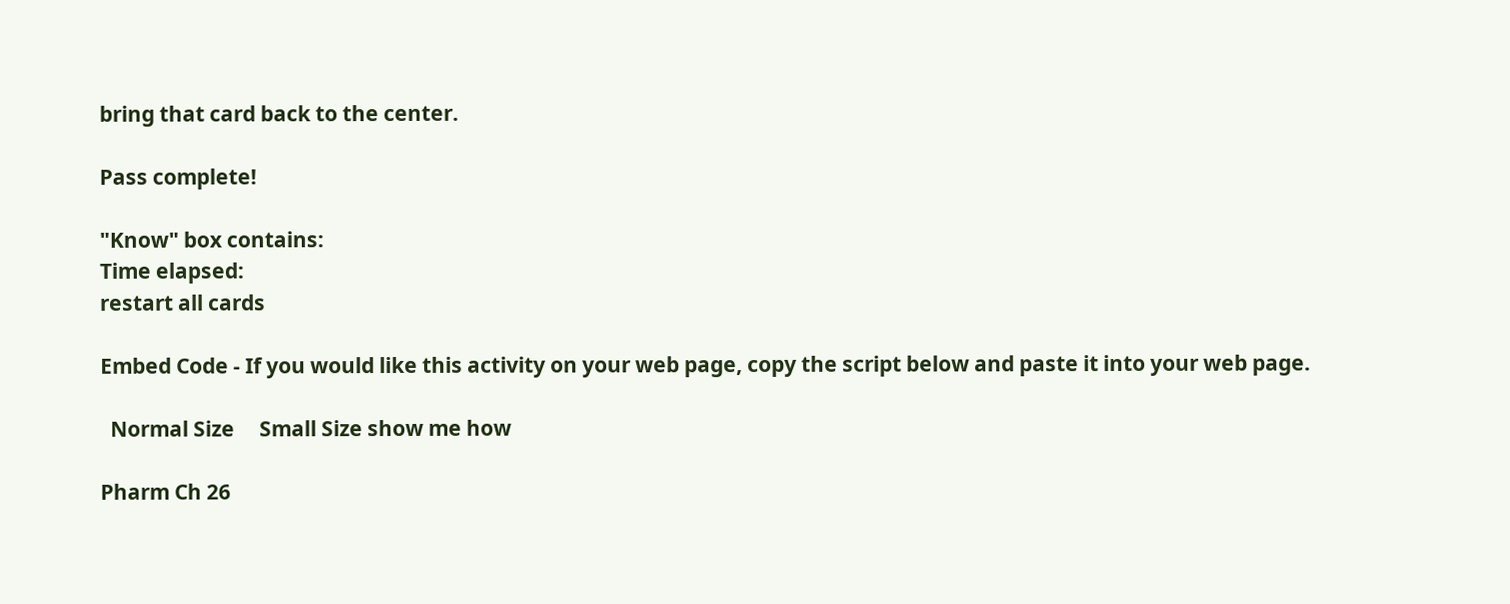bring that card back to the center.

Pass complete!

"Know" box contains:
Time elapsed:
restart all cards

Embed Code - If you would like this activity on your web page, copy the script below and paste it into your web page.

  Normal Size     Small Size show me how

Pharm Ch 26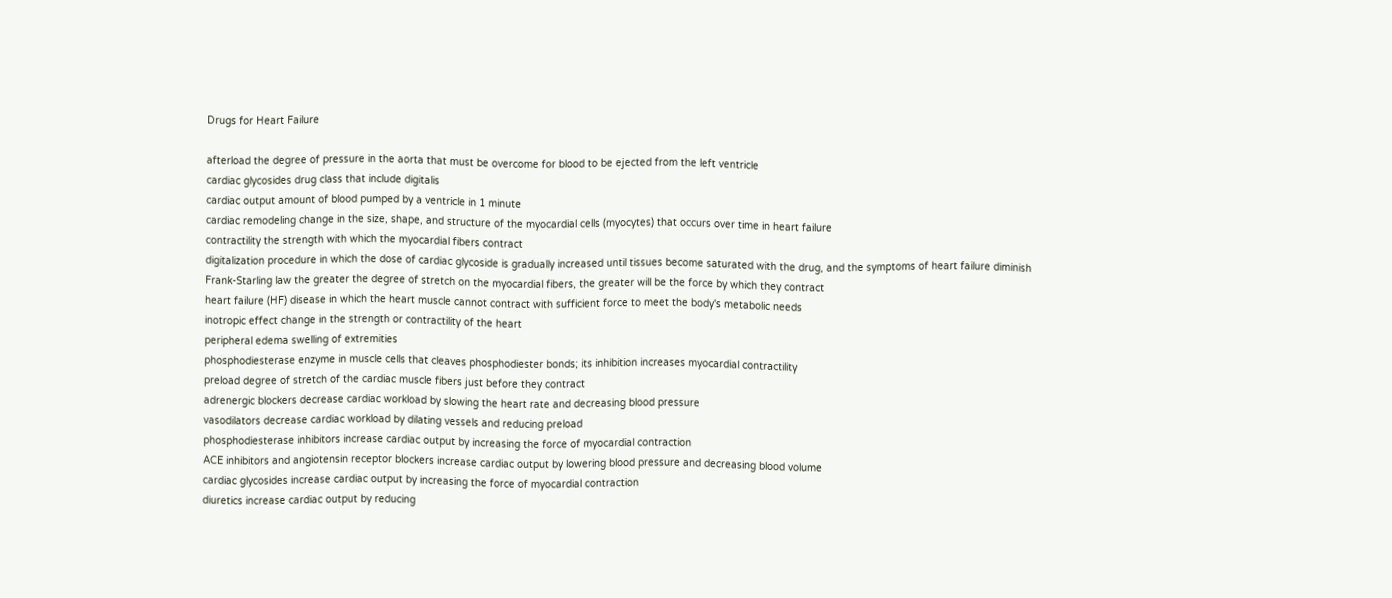Drugs for Heart Failure

afterload the degree of pressure in the aorta that must be overcome for blood to be ejected from the left ventricle
cardiac glycosides drug class that include digitalis
cardiac output amount of blood pumped by a ventricle in 1 minute
cardiac remodeling change in the size, shape, and structure of the myocardial cells (myocytes) that occurs over time in heart failure
contractility the strength with which the myocardial fibers contract
digitalization procedure in which the dose of cardiac glycoside is gradually increased until tissues become saturated with the drug, and the symptoms of heart failure diminish
Frank-Starling law the greater the degree of stretch on the myocardial fibers, the greater will be the force by which they contract
heart failure (HF) disease in which the heart muscle cannot contract with sufficient force to meet the body's metabolic needs
inotropic effect change in the strength or contractility of the heart
peripheral edema swelling of extremities
phosphodiesterase enzyme in muscle cells that cleaves phosphodiester bonds; its inhibition increases myocardial contractility
preload degree of stretch of the cardiac muscle fibers just before they contract
adrenergic blockers decrease cardiac workload by slowing the heart rate and decreasing blood pressure
vasodilators decrease cardiac workload by dilating vessels and reducing preload
phosphodiesterase inhibitors increase cardiac output by increasing the force of myocardial contraction
ACE inhibitors and angiotensin receptor blockers increase cardiac output by lowering blood pressure and decreasing blood volume
cardiac glycosides increase cardiac output by increasing the force of myocardial contraction
diuretics increase cardiac output by reducing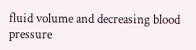fluid volume and decreasing blood pressure